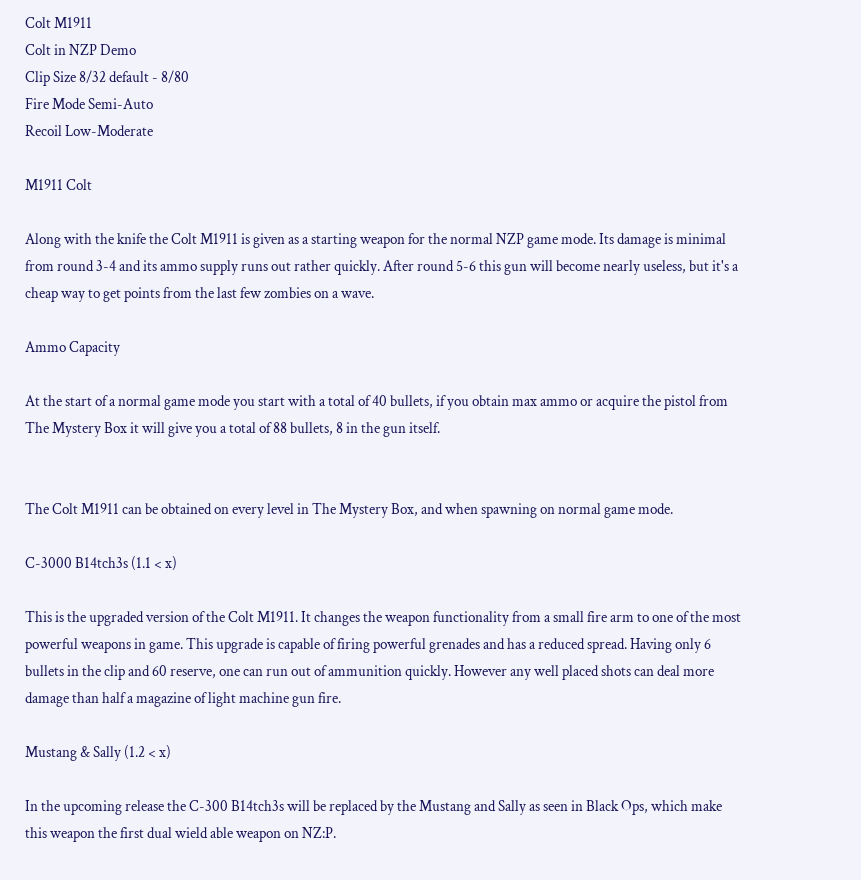Colt M1911
Colt in NZP Demo
Clip Size 8/32 default - 8/80
Fire Mode Semi-Auto
Recoil Low-Moderate

M1911 Colt

Along with the knife the Colt M1911 is given as a starting weapon for the normal NZP game mode. Its damage is minimal from round 3-4 and its ammo supply runs out rather quickly. After round 5-6 this gun will become nearly useless, but it's a cheap way to get points from the last few zombies on a wave.

Ammo Capacity

At the start of a normal game mode you start with a total of 40 bullets, if you obtain max ammo or acquire the pistol from The Mystery Box it will give you a total of 88 bullets, 8 in the gun itself.


The Colt M1911 can be obtained on every level in The Mystery Box, and when spawning on normal game mode.

C-3000 B14tch3s (1.1 < x)

This is the upgraded version of the Colt M1911. It changes the weapon functionality from a small fire arm to one of the most powerful weapons in game. This upgrade is capable of firing powerful grenades and has a reduced spread. Having only 6 bullets in the clip and 60 reserve, one can run out of ammunition quickly. However any well placed shots can deal more damage than half a magazine of light machine gun fire.

Mustang & Sally (1.2 < x)

In the upcoming release the C-300 B14tch3s will be replaced by the Mustang and Sally as seen in Black Ops, which make this weapon the first dual wield able weapon on NZ:P.